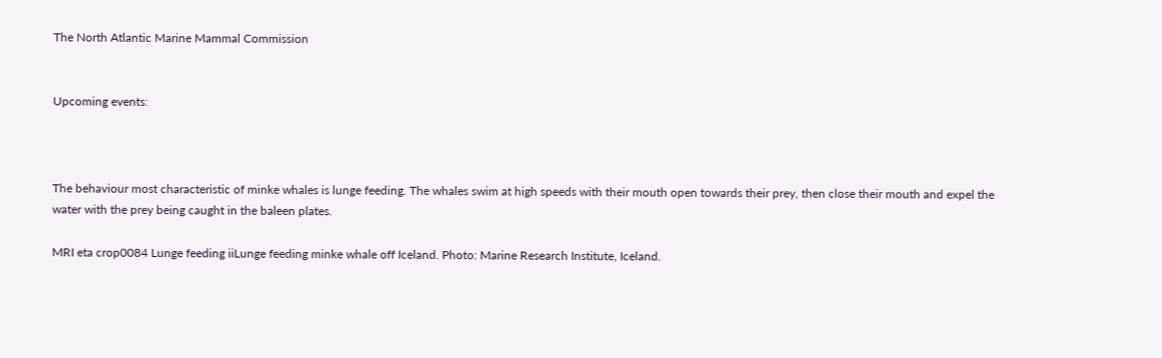The North Atlantic Marine Mammal Commission


Upcoming events:



The behaviour most characteristic of minke whales is lunge feeding. The whales swim at high speeds with their mouth open towards their prey, then close their mouth and expel the water with the prey being caught in the baleen plates.

MRI eta crop0084 Lunge feeding iiLunge feeding minke whale off Iceland. Photo: Marine Research Institute, Iceland.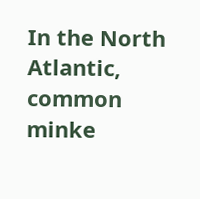In the North Atlantic, common minke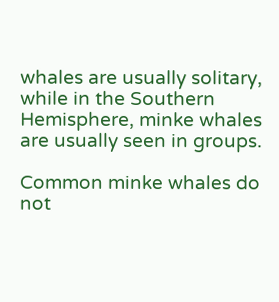whales are usually solitary, while in the Southern Hemisphere, minke whales are usually seen in groups.

Common minke whales do not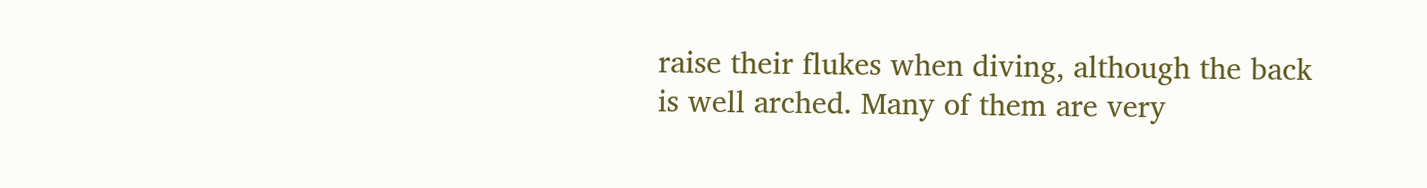raise their flukes when diving, although the back is well arched. Many of them are very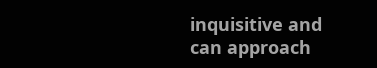inquisitive and can approach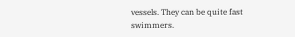vessels. They can be quite fast swimmers.